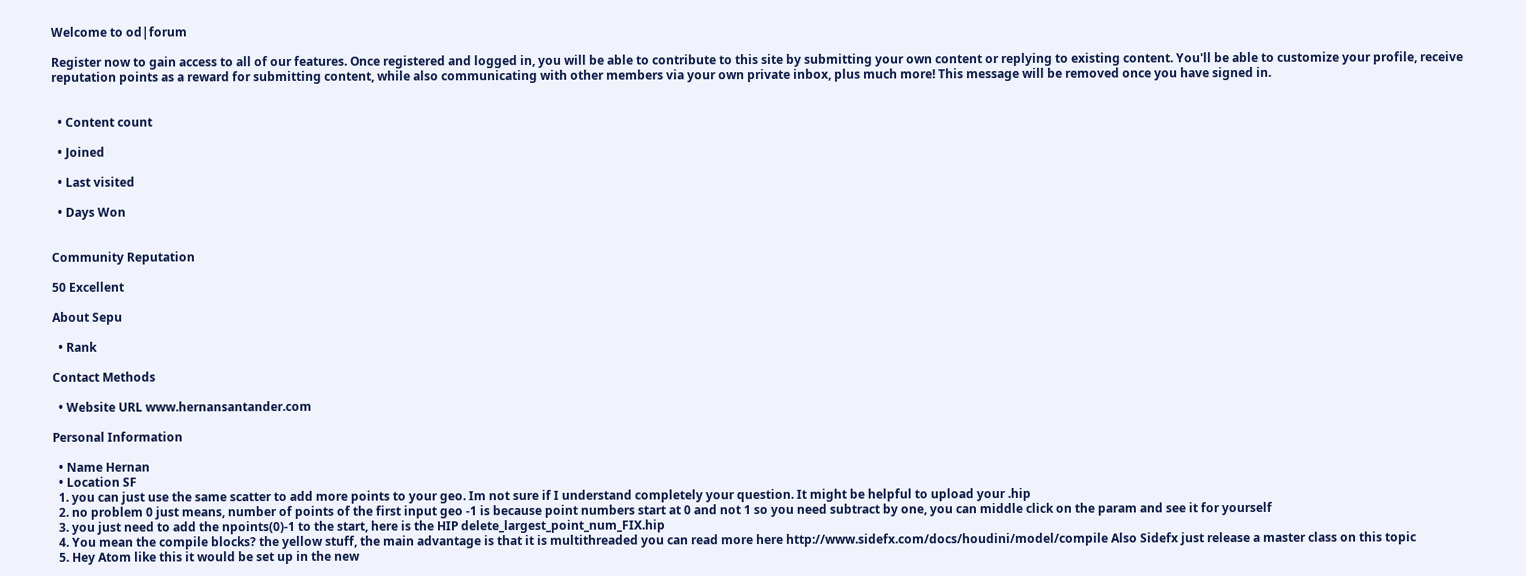Welcome to od|forum

Register now to gain access to all of our features. Once registered and logged in, you will be able to contribute to this site by submitting your own content or replying to existing content. You'll be able to customize your profile, receive reputation points as a reward for submitting content, while also communicating with other members via your own private inbox, plus much more! This message will be removed once you have signed in.


  • Content count

  • Joined

  • Last visited

  • Days Won


Community Reputation

50 Excellent

About Sepu

  • Rank

Contact Methods

  • Website URL www.hernansantander.com

Personal Information

  • Name Hernan
  • Location SF
  1. you can just use the same scatter to add more points to your geo. Im not sure if I understand completely your question. It might be helpful to upload your .hip
  2. no problem 0 just means, number of points of the first input geo -1 is because point numbers start at 0 and not 1 so you need subtract by one, you can middle click on the param and see it for yourself
  3. you just need to add the npoints(0)-1 to the start, here is the HIP delete_largest_point_num_FIX.hip
  4. You mean the compile blocks? the yellow stuff, the main advantage is that it is multithreaded you can read more here http://www.sidefx.com/docs/houdini/model/compile Also Sidefx just release a master class on this topic
  5. Hey Atom like this it would be set up in the new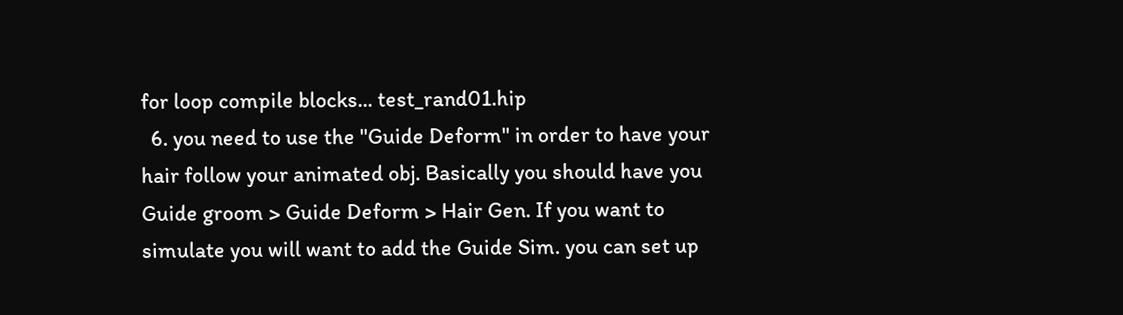for loop compile blocks... test_rand01.hip
  6. you need to use the "Guide Deform" in order to have your hair follow your animated obj. Basically you should have you Guide groom > Guide Deform > Hair Gen. If you want to simulate you will want to add the Guide Sim. you can set up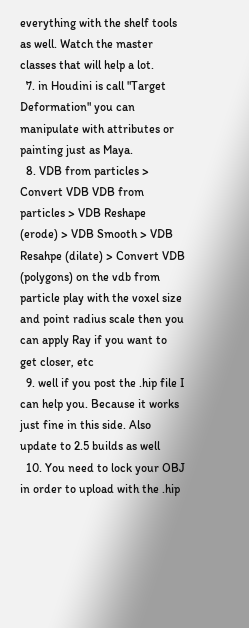everything with the shelf tools as well. Watch the master classes that will help a lot.
  7. in Houdini is call "Target Deformation" you can manipulate with attributes or painting just as Maya.
  8. VDB from particles > Convert VDB VDB from particles > VDB Reshape (erode) > VDB Smooth > VDB Resahpe (dilate) > Convert VDB (polygons) on the vdb from particle play with the voxel size and point radius scale then you can apply Ray if you want to get closer, etc
  9. well if you post the .hip file I can help you. Because it works just fine in this side. Also update to 2.5 builds as well
  10. You need to lock your OBJ in order to upload with the .hip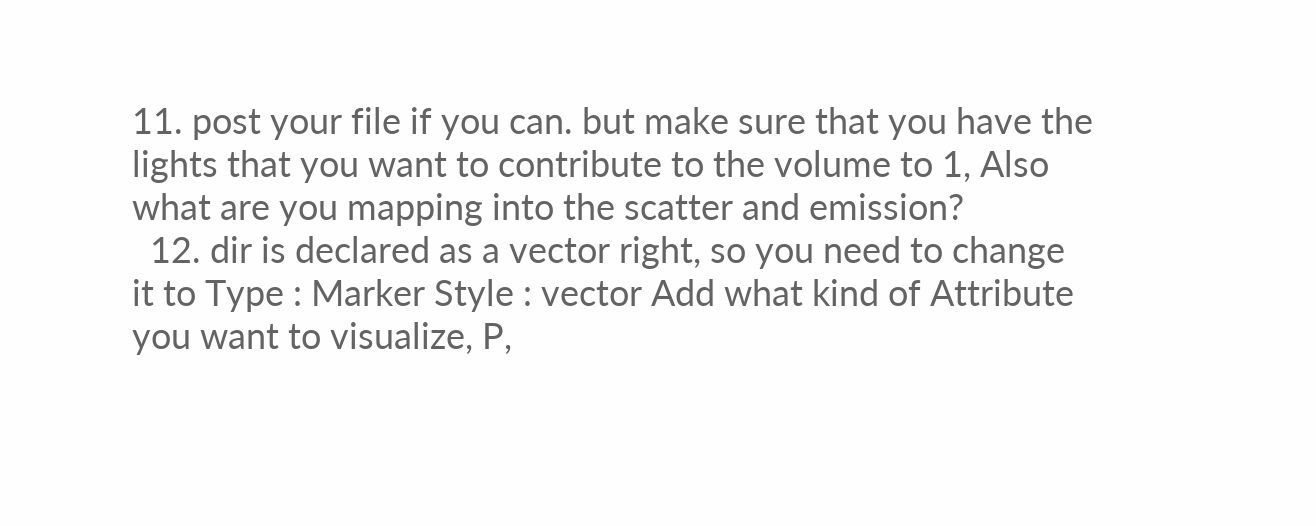11. post your file if you can. but make sure that you have the lights that you want to contribute to the volume to 1, Also what are you mapping into the scatter and emission?
  12. dir is declared as a vector right, so you need to change it to Type : Marker Style : vector Add what kind of Attribute you want to visualize, P,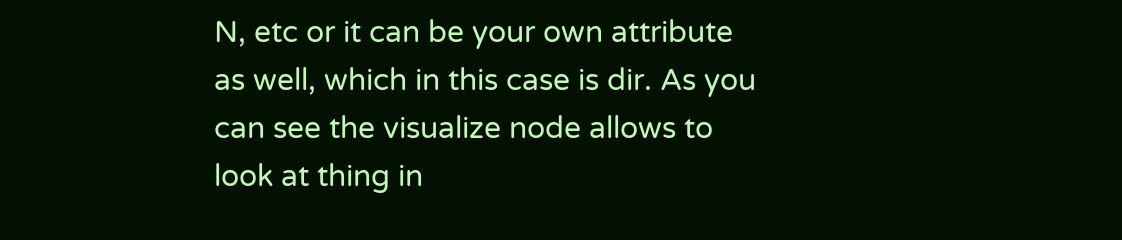N, etc or it can be your own attribute as well, which in this case is dir. As you can see the visualize node allows to look at thing in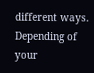different ways. Depending of your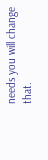needs you will change that.